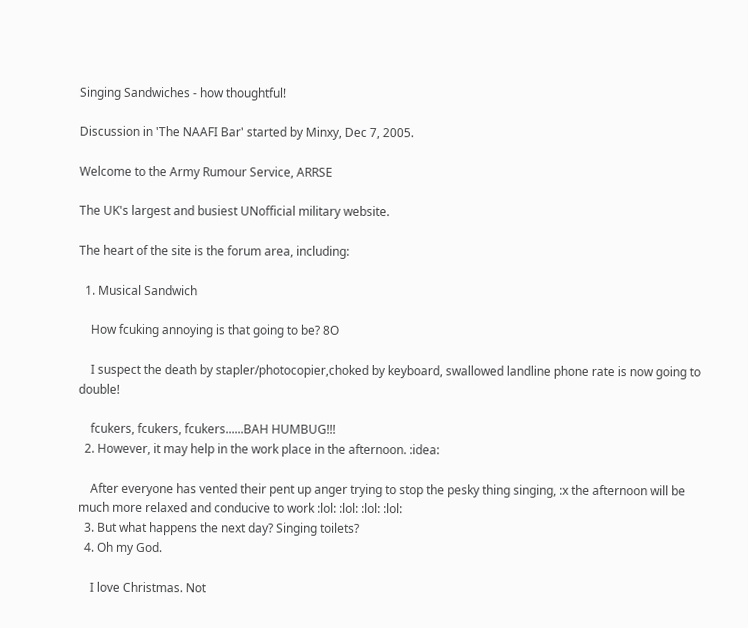Singing Sandwiches - how thoughtful!

Discussion in 'The NAAFI Bar' started by Minxy, Dec 7, 2005.

Welcome to the Army Rumour Service, ARRSE

The UK's largest and busiest UNofficial military website.

The heart of the site is the forum area, including:

  1. Musical Sandwich

    How fcuking annoying is that going to be? 8O

    I suspect the death by stapler/photocopier,choked by keyboard, swallowed landline phone rate is now going to double!

    fcukers, fcukers, fcukers......BAH HUMBUG!!!
  2. However, it may help in the work place in the afternoon. :idea:

    After everyone has vented their pent up anger trying to stop the pesky thing singing, :x the afternoon will be much more relaxed and conducive to work :lol: :lol: :lol: :lol:
  3. But what happens the next day? Singing toilets?
  4. Oh my God.

    I love Christmas. Not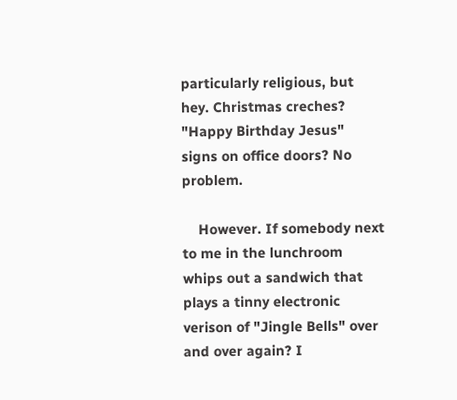particularly religious, but hey. Christmas creches? "Happy Birthday Jesus" signs on office doors? No problem.

    However. If somebody next to me in the lunchroom whips out a sandwich that plays a tinny electronic verison of "Jingle Bells" over and over again? I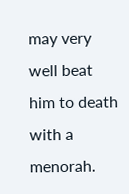may very well beat him to death with a menorah.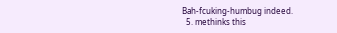Bah-fcuking-humbug indeed.
  5. methinks this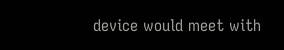device would meet with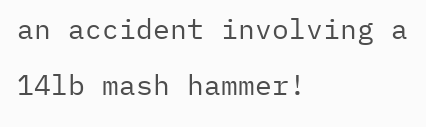an accident involving a 14lb mash hammer!